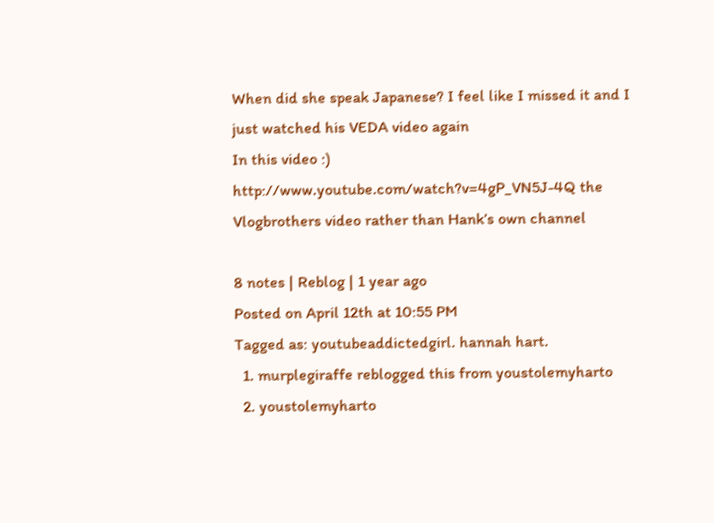When did she speak Japanese? I feel like I missed it and I just watched his VEDA video again
In this video :) http://www.youtube.com/watch?v=4gP_VN5J-4Q the Vlogbrothers video rather than Hank’s own channel

8 notes | Reblog | 1 year ago
Posted on April 12th at 10:55 PM
Tagged as: youtubeaddictedgirl. hannah hart.
  1. murplegiraffe reblogged this from youstolemyharto
  2. youstolemyharto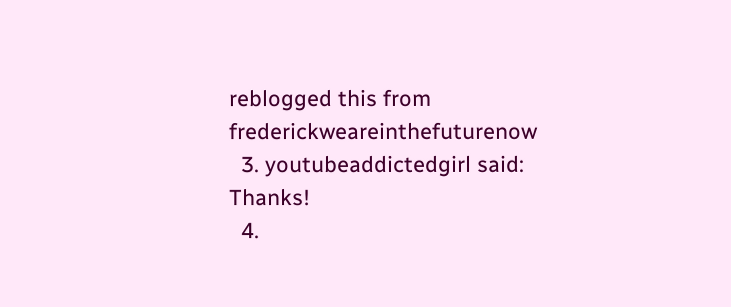reblogged this from frederickweareinthefuturenow
  3. youtubeaddictedgirl said: Thanks!
  4.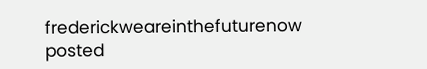frederickweareinthefuturenow posted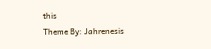this
Theme By: Jahrenesis